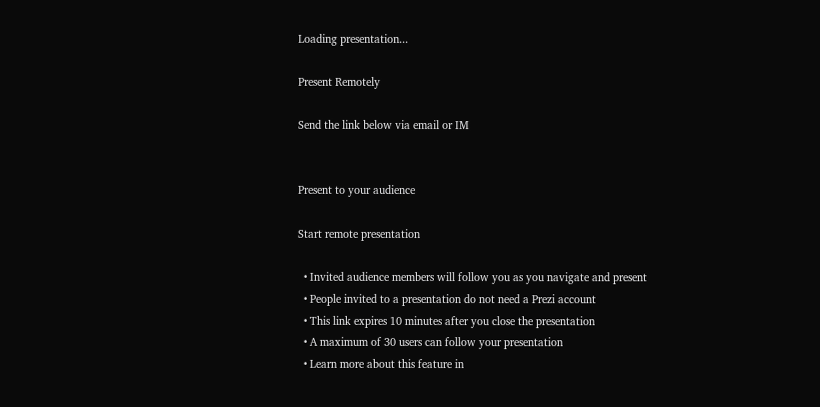Loading presentation...

Present Remotely

Send the link below via email or IM


Present to your audience

Start remote presentation

  • Invited audience members will follow you as you navigate and present
  • People invited to a presentation do not need a Prezi account
  • This link expires 10 minutes after you close the presentation
  • A maximum of 30 users can follow your presentation
  • Learn more about this feature in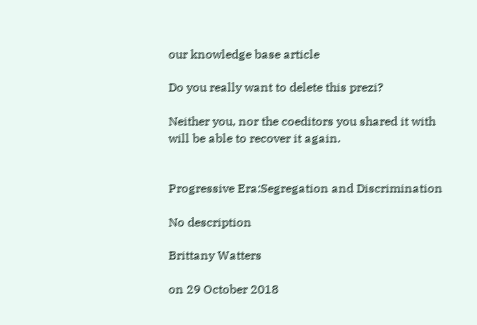our knowledge base article

Do you really want to delete this prezi?

Neither you, nor the coeditors you shared it with will be able to recover it again.


Progressive Era:Segregation and Discrimination

No description

Brittany Watters

on 29 October 2018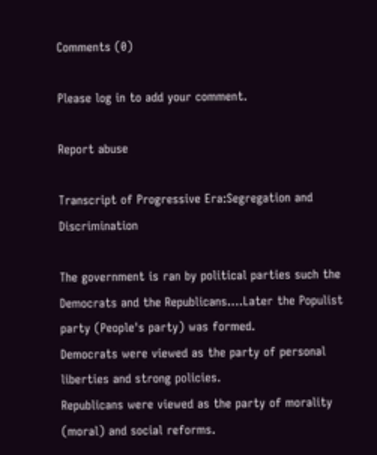Comments (0)

Please log in to add your comment.

Report abuse

Transcript of Progressive Era:Segregation and Discrimination

The government is ran by political parties such the Democrats and the Republicans....Later the Populist party (People's party) was formed.
Democrats were viewed as the party of personal liberties and strong policies.
Republicans were viewed as the party of morality (moral) and social reforms.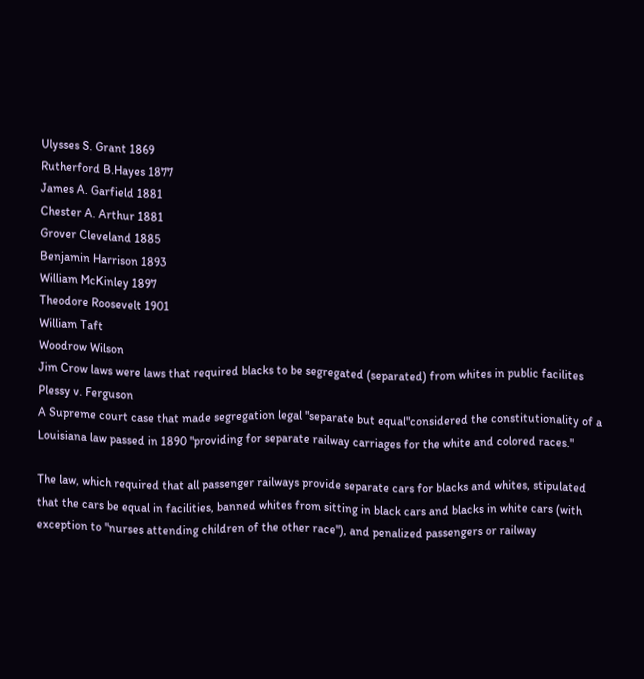Ulysses S. Grant 1869
Rutherford B.Hayes 1877
James A. Garfield 1881
Chester A. Arthur 1881
Grover Cleveland 1885
Benjamin Harrison 1893
William McKinley 1897
Theodore Roosevelt 1901
William Taft
Woodrow Wilson
Jim Crow laws were laws that required blacks to be segregated (separated) from whites in public facilites
Plessy v. Ferguson
A Supreme court case that made segregation legal "separate but equal"considered the constitutionality of a Louisiana law passed in 1890 "providing for separate railway carriages for the white and colored races."

The law, which required that all passenger railways provide separate cars for blacks and whites, stipulated that the cars be equal in facilities, banned whites from sitting in black cars and blacks in white cars (with exception to "nurses attending children of the other race"), and penalized passengers or railway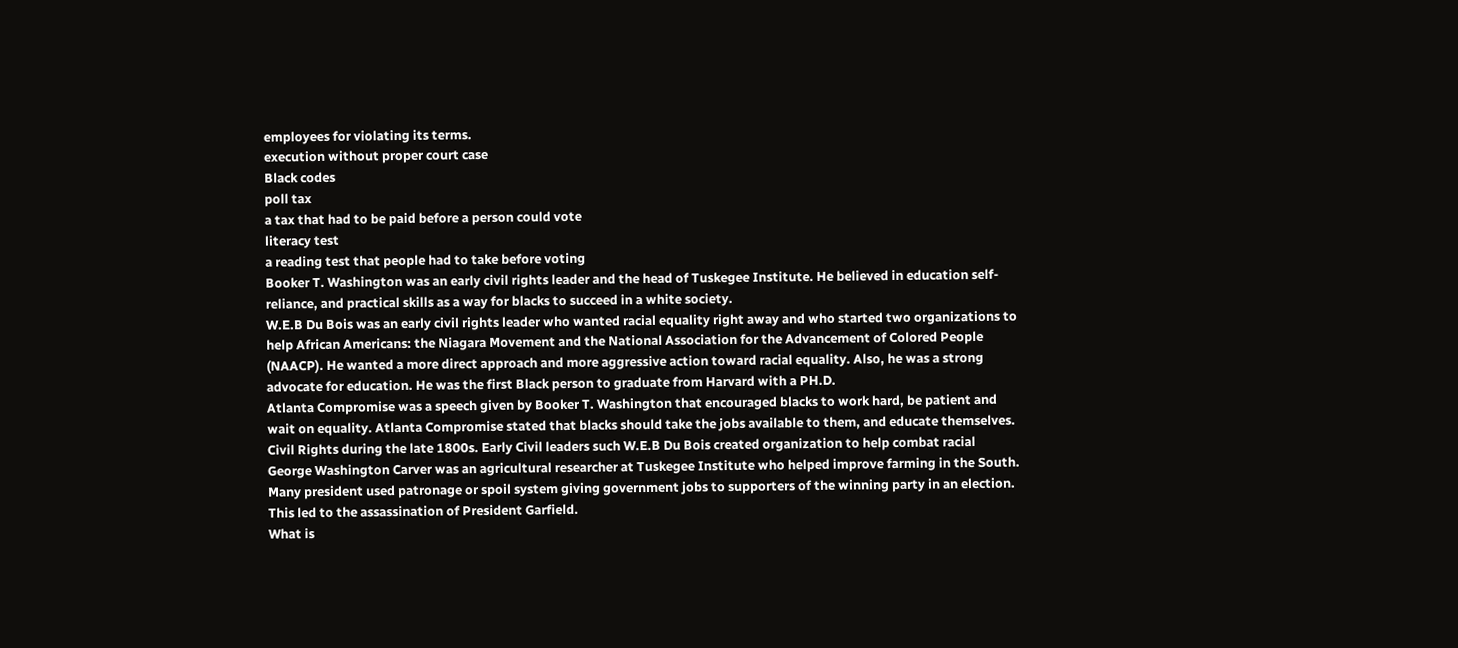employees for violating its terms.
execution without proper court case
Black codes
poll tax
a tax that had to be paid before a person could vote
literacy test
a reading test that people had to take before voting
Booker T. Washington was an early civil rights leader and the head of Tuskegee Institute. He believed in education self-reliance, and practical skills as a way for blacks to succeed in a white society.
W.E.B Du Bois was an early civil rights leader who wanted racial equality right away and who started two organizations to help African Americans: the Niagara Movement and the National Association for the Advancement of Colored People (NAACP). He wanted a more direct approach and more aggressive action toward racial equality. Also, he was a strong advocate for education. He was the first Black person to graduate from Harvard with a PH.D.
Atlanta Compromise was a speech given by Booker T. Washington that encouraged blacks to work hard, be patient and wait on equality. Atlanta Compromise stated that blacks should take the jobs available to them, and educate themselves.
Civil Rights during the late 1800s. Early Civil leaders such W.E.B Du Bois created organization to help combat racial
George Washington Carver was an agricultural researcher at Tuskegee Institute who helped improve farming in the South.
Many president used patronage or spoil system giving government jobs to supporters of the winning party in an election. This led to the assassination of President Garfield.
What is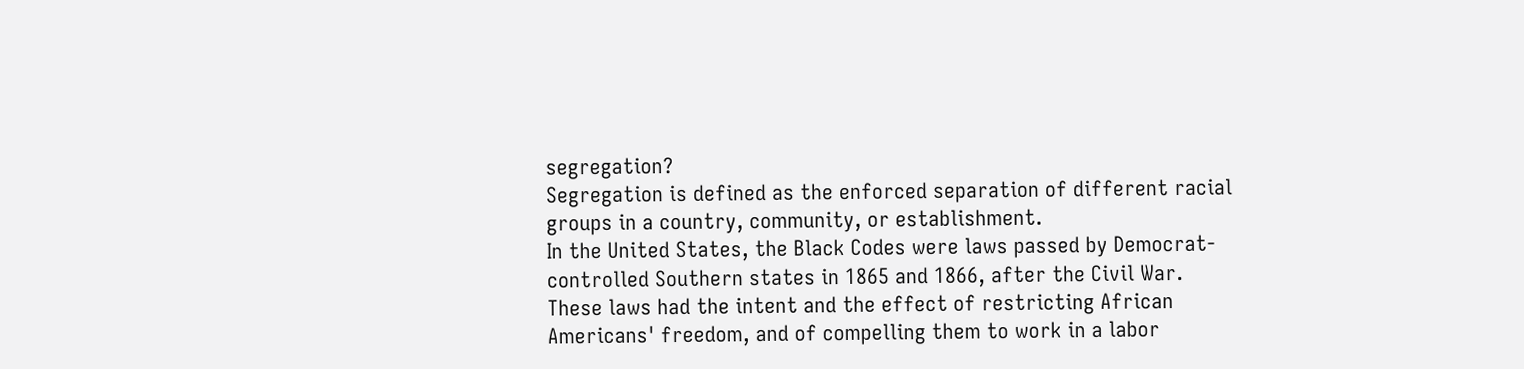segregation?
Segregation is defined as the enforced separation of different racial groups in a country, community, or establishment.
In the United States, the Black Codes were laws passed by Democrat-controlled Southern states in 1865 and 1866, after the Civil War. These laws had the intent and the effect of restricting African Americans' freedom, and of compelling them to work in a labor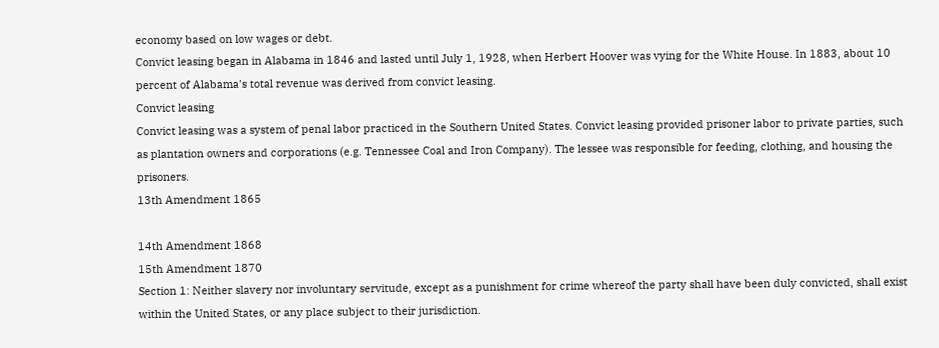economy based on low wages or debt.
Convict leasing began in Alabama in 1846 and lasted until July 1, 1928, when Herbert Hoover was vying for the White House. In 1883, about 10 percent of Alabama's total revenue was derived from convict leasing.
Convict leasing
Convict leasing was a system of penal labor practiced in the Southern United States. Convict leasing provided prisoner labor to private parties, such as plantation owners and corporations (e.g. Tennessee Coal and Iron Company). The lessee was responsible for feeding, clothing, and housing the prisoners.
13th Amendment 1865

14th Amendment 1868
15th Amendment 1870
Section 1: Neither slavery nor involuntary servitude, except as a punishment for crime whereof the party shall have been duly convicted, shall exist within the United States, or any place subject to their jurisdiction.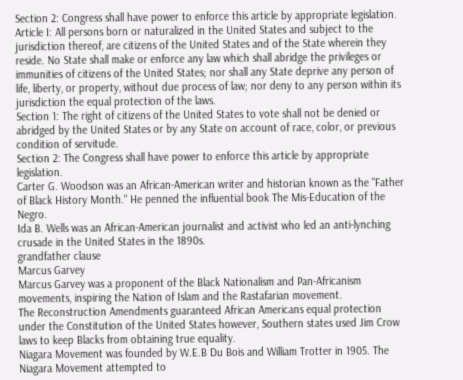Section 2: Congress shall have power to enforce this article by appropriate legislation.
Article I: All persons born or naturalized in the United States and subject to the jurisdiction thereof, are citizens of the United States and of the State wherein they reside. No State shall make or enforce any law which shall abridge the privileges or immunities of citizens of the United States; nor shall any State deprive any person of life, liberty, or property, without due process of law; nor deny to any person within its jurisdiction the equal protection of the laws.
Section 1: The right of citizens of the United States to vote shall not be denied or abridged by the United States or by any State on account of race, color, or previous condition of servitude.
Section 2: The Congress shall have power to enforce this article by appropriate legislation.
Carter G. Woodson was an African-American writer and historian known as the "Father of Black History Month." He penned the influential book The Mis-Education of the Negro.
Ida B. Wells was an African-American journalist and activist who led an anti-lynching crusade in the United States in the 1890s.
grandfather clause
Marcus Garvey
Marcus Garvey was a proponent of the Black Nationalism and Pan-Africanism movements, inspiring the Nation of Islam and the Rastafarian movement.
The Reconstruction Amendments guaranteed African Americans equal protection under the Constitution of the United States however, Southern states used Jim Crow laws to keep Blacks from obtaining true equality.
Niagara Movement was founded by W.E.B Du Bois and William Trotter in 1905. The Niagara Movement attempted to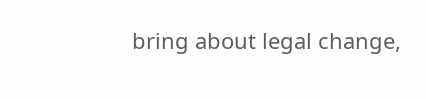bring about legal change,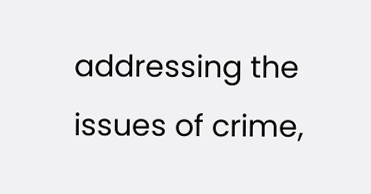addressing the issues of crime,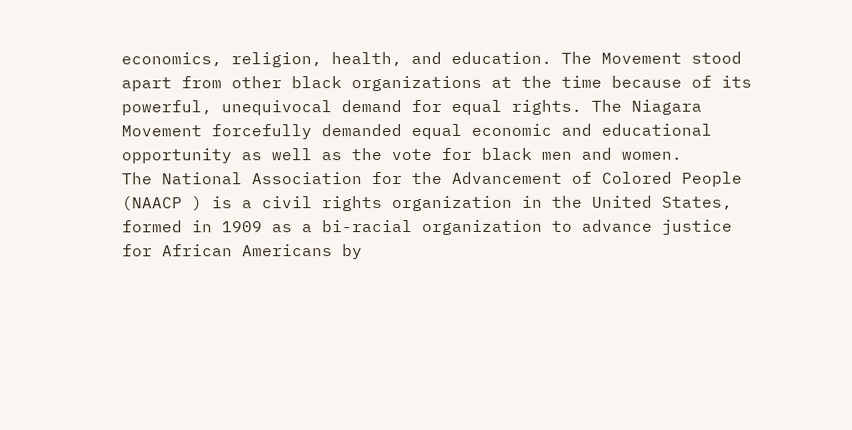economics, religion, health, and education. The Movement stood apart from other black organizations at the time because of its powerful, unequivocal demand for equal rights. The Niagara Movement forcefully demanded equal economic and educational opportunity as well as the vote for black men and women.
The National Association for the Advancement of Colored People (NAACP ) is a civil rights organization in the United States, formed in 1909 as a bi-racial organization to advance justice for African Americans by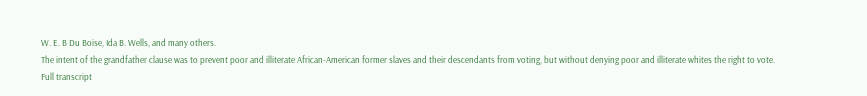W. E. B Du Boise, Ida B. Wells, and many others.
The intent of the grandfather clause was to prevent poor and illiterate African-American former slaves and their descendants from voting, but without denying poor and illiterate whites the right to vote.
Full transcript